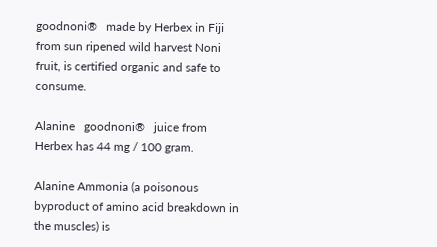goodnoni®   made by Herbex in Fiji from sun ripened wild harvest Noni fruit, is certified organic and safe to consume.

Alanine   goodnoni®   juice from Herbex has 44 mg / 100 gram.

Alanine Ammonia (a poisonous byproduct of amino acid breakdown in the muscles) is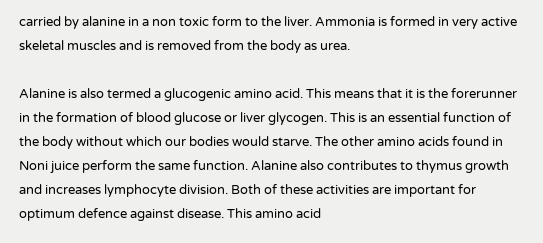carried by alanine in a non toxic form to the liver. Ammonia is formed in very active skeletal muscles and is removed from the body as urea.

Alanine is also termed a glucogenic amino acid. This means that it is the forerunner in the formation of blood glucose or liver glycogen. This is an essential function of the body without which our bodies would starve. The other amino acids found in Noni juice perform the same function. Alanine also contributes to thymus growth and increases lymphocyte division. Both of these activities are important for optimum defence against disease. This amino acid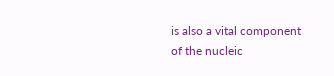is also a vital component of the nucleic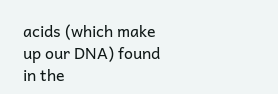acids (which make up our DNA) found in the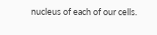nucleus of each of our cells.